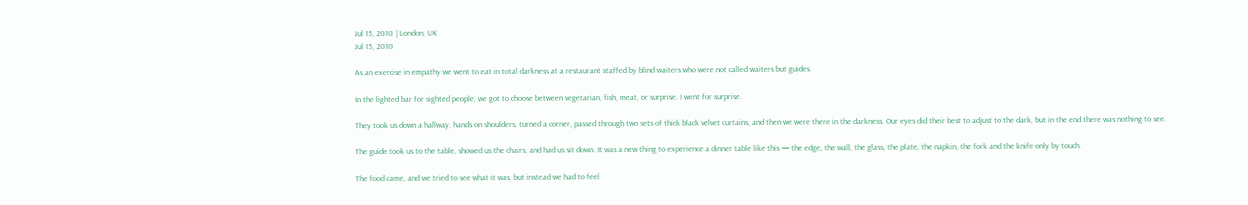Jul 15, 2010 | London, UK
Jul 15, 2010

As an exercise in empathy we went to eat in total darkness at a restaurant staffed by blind waiters who were not called waiters but guides.

In the lighted bar for sighted people, we got to choose between vegetarian, fish, meat, or surprise. I went for surprise.

They took us down a hallway, hands on shoulders, turned a corner, passed through two sets of thick black velvet curtains, and then we were there in the darkness. Our eyes did their best to adjust to the dark, but in the end there was nothing to see.

The guide took us to the table, showed us the chairs, and had us sit down. It was a new thing to experience a dinner table like this — the edge, the wall, the glass, the plate, the napkin, the fork and the knife only by touch.

The food came, and we tried to see what it was, but instead we had to feel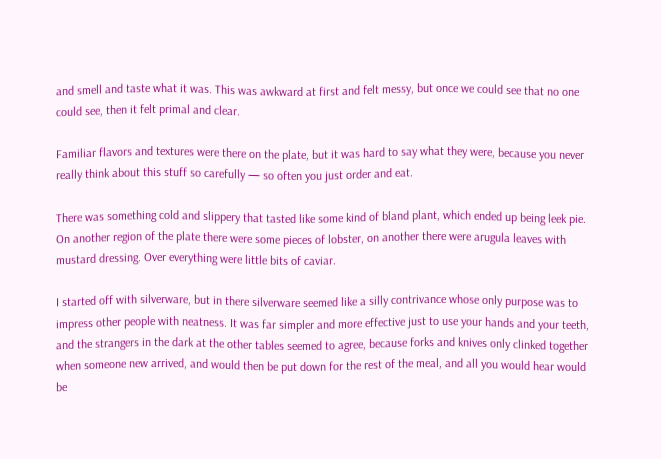and smell and taste what it was. This was awkward at first and felt messy, but once we could see that no one could see, then it felt primal and clear.

Familiar flavors and textures were there on the plate, but it was hard to say what they were, because you never really think about this stuff so carefully — so often you just order and eat.

There was something cold and slippery that tasted like some kind of bland plant, which ended up being leek pie. On another region of the plate there were some pieces of lobster, on another there were arugula leaves with mustard dressing. Over everything were little bits of caviar.

I started off with silverware, but in there silverware seemed like a silly contrivance whose only purpose was to impress other people with neatness. It was far simpler and more effective just to use your hands and your teeth, and the strangers in the dark at the other tables seemed to agree, because forks and knives only clinked together when someone new arrived, and would then be put down for the rest of the meal, and all you would hear would be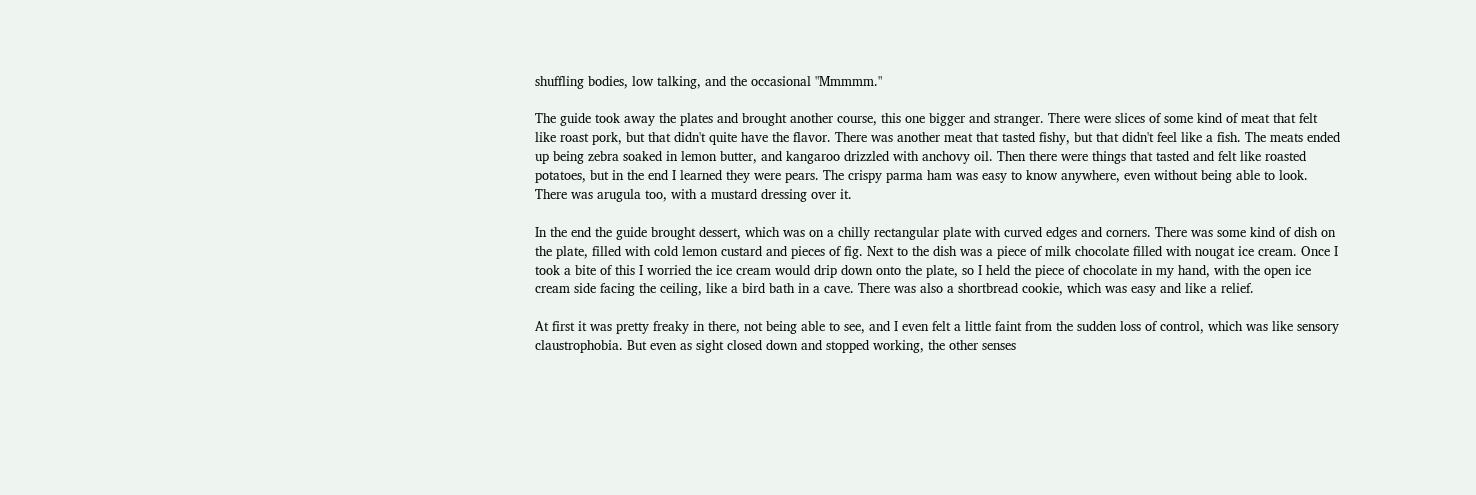shuffling bodies, low talking, and the occasional "Mmmmm."

The guide took away the plates and brought another course, this one bigger and stranger. There were slices of some kind of meat that felt like roast pork, but that didn't quite have the flavor. There was another meat that tasted fishy, but that didn't feel like a fish. The meats ended up being zebra soaked in lemon butter, and kangaroo drizzled with anchovy oil. Then there were things that tasted and felt like roasted potatoes, but in the end I learned they were pears. The crispy parma ham was easy to know anywhere, even without being able to look. There was arugula too, with a mustard dressing over it.

In the end the guide brought dessert, which was on a chilly rectangular plate with curved edges and corners. There was some kind of dish on the plate, filled with cold lemon custard and pieces of fig. Next to the dish was a piece of milk chocolate filled with nougat ice cream. Once I took a bite of this I worried the ice cream would drip down onto the plate, so I held the piece of chocolate in my hand, with the open ice cream side facing the ceiling, like a bird bath in a cave. There was also a shortbread cookie, which was easy and like a relief.

At first it was pretty freaky in there, not being able to see, and I even felt a little faint from the sudden loss of control, which was like sensory claustrophobia. But even as sight closed down and stopped working, the other senses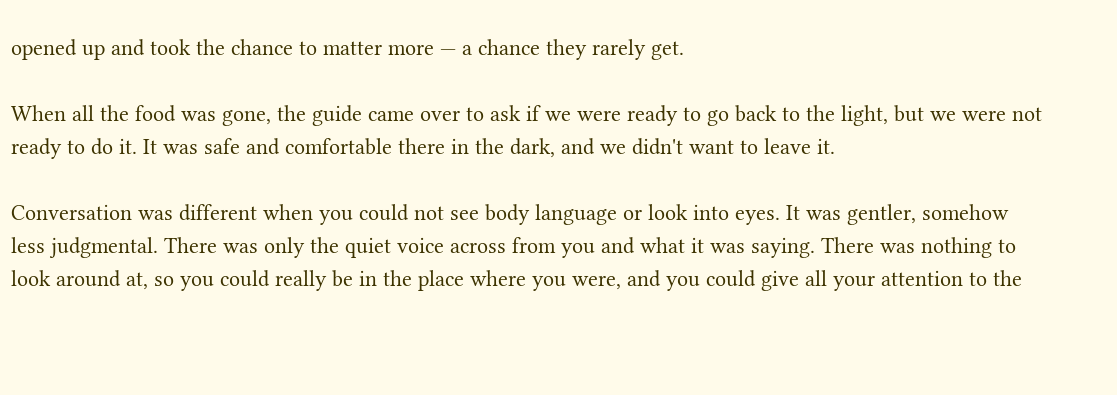opened up and took the chance to matter more — a chance they rarely get.

When all the food was gone, the guide came over to ask if we were ready to go back to the light, but we were not ready to do it. It was safe and comfortable there in the dark, and we didn't want to leave it.

Conversation was different when you could not see body language or look into eyes. It was gentler, somehow less judgmental. There was only the quiet voice across from you and what it was saying. There was nothing to look around at, so you could really be in the place where you were, and you could give all your attention to the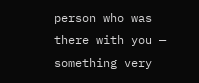person who was there with you — something very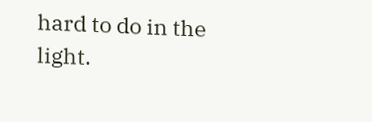hard to do in the light.